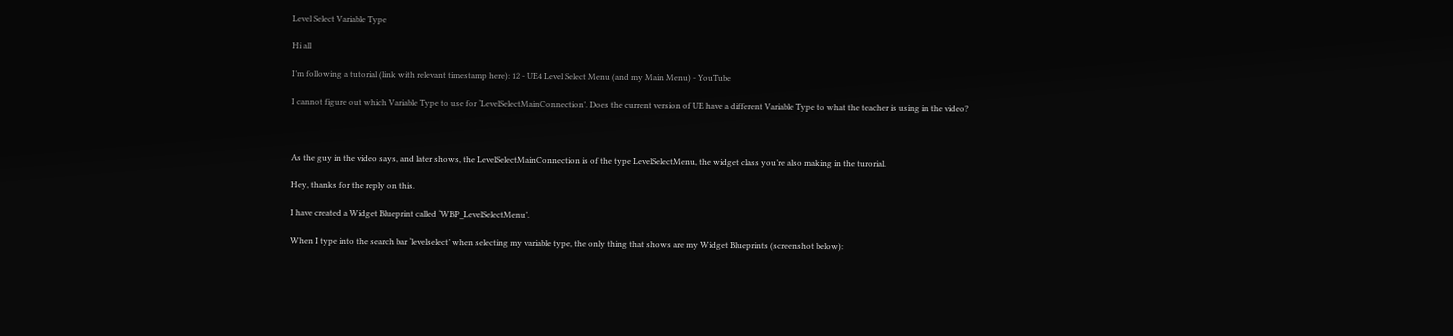Level Select Variable Type

Hi all

I’m following a tutorial (link with relevant timestamp here): 12 - UE4 Level Select Menu (and my Main Menu) - YouTube

I cannot figure out which Variable Type to use for ‘LevelSelectMainConnection’. Does the current version of UE have a different Variable Type to what the teacher is using in the video?



As the guy in the video says, and later shows, the LevelSelectMainConnection is of the type LevelSelectMenu, the widget class you’re also making in the turorial.

Hey, thanks for the reply on this.

I have created a Widget Blueprint called ‘WBP_LevelSelectMenu’.

When I type into the search bar ‘levelselect’ when selecting my variable type, the only thing that shows are my Widget Blueprints (screenshot below):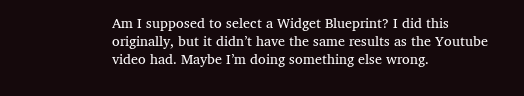Am I supposed to select a Widget Blueprint? I did this originally, but it didn’t have the same results as the Youtube video had. Maybe I’m doing something else wrong.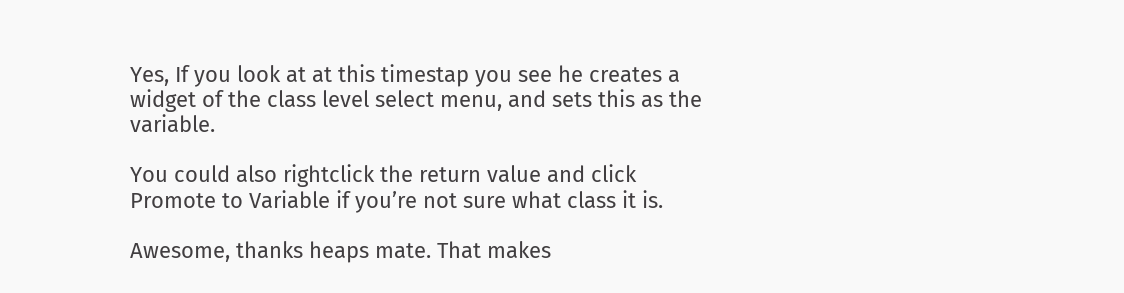Yes, If you look at at this timestap you see he creates a widget of the class level select menu, and sets this as the variable.

You could also rightclick the return value and click Promote to Variable if you’re not sure what class it is.

Awesome, thanks heaps mate. That makes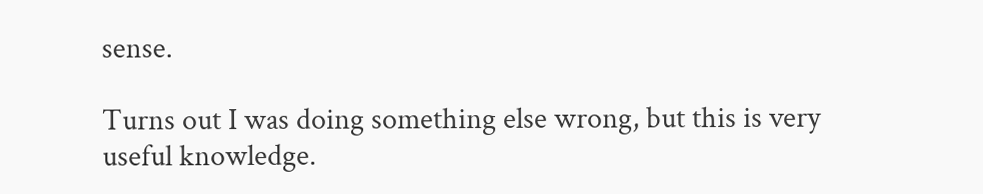sense.

Turns out I was doing something else wrong, but this is very useful knowledge.